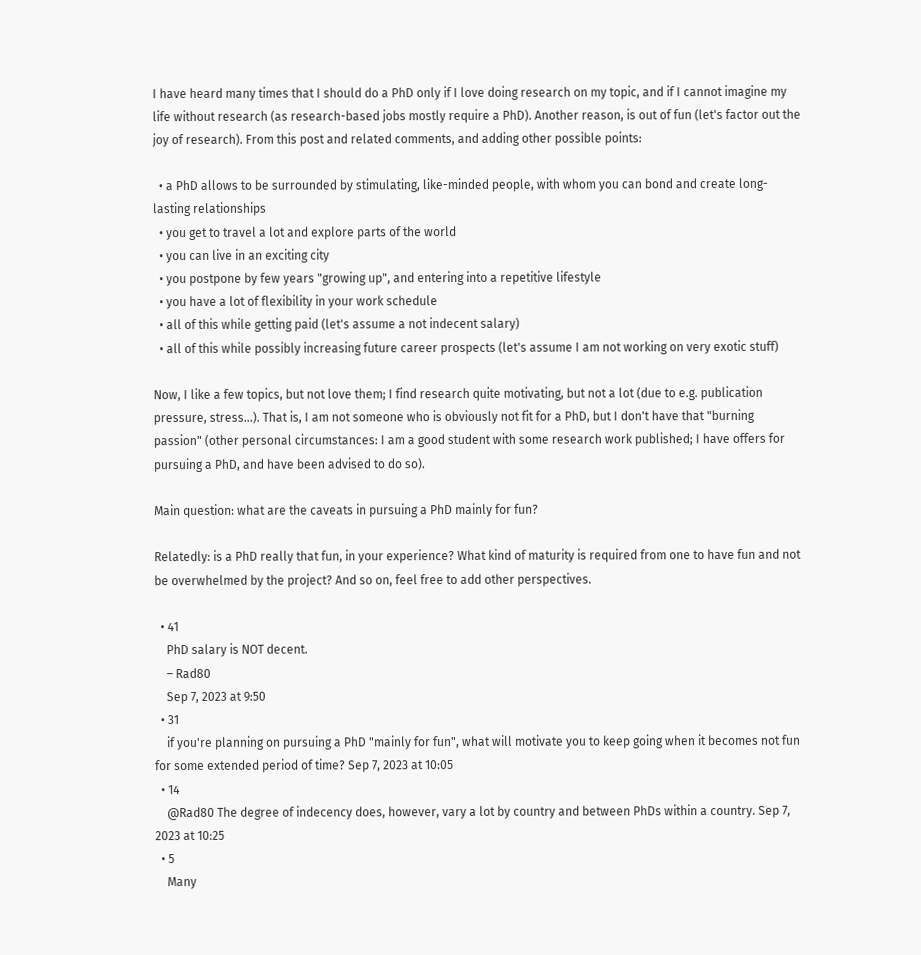I have heard many times that I should do a PhD only if I love doing research on my topic, and if I cannot imagine my life without research (as research-based jobs mostly require a PhD). Another reason, is out of fun (let's factor out the joy of research). From this post and related comments, and adding other possible points:

  • a PhD allows to be surrounded by stimulating, like-minded people, with whom you can bond and create long-lasting relationships
  • you get to travel a lot and explore parts of the world
  • you can live in an exciting city
  • you postpone by few years "growing up", and entering into a repetitive lifestyle
  • you have a lot of flexibility in your work schedule
  • all of this while getting paid (let's assume a not indecent salary)
  • all of this while possibly increasing future career prospects (let's assume I am not working on very exotic stuff)

Now, I like a few topics, but not love them; I find research quite motivating, but not a lot (due to e.g. publication pressure, stress...). That is, I am not someone who is obviously not fit for a PhD, but I don't have that "burning passion" (other personal circumstances: I am a good student with some research work published; I have offers for pursuing a PhD, and have been advised to do so).

Main question: what are the caveats in pursuing a PhD mainly for fun?

Relatedly: is a PhD really that fun, in your experience? What kind of maturity is required from one to have fun and not be overwhelmed by the project? And so on, feel free to add other perspectives.

  • 41
    PhD salary is NOT decent.
    – Rad80
    Sep 7, 2023 at 9:50
  • 31
    if you're planning on pursuing a PhD "mainly for fun", what will motivate you to keep going when it becomes not fun for some extended period of time? Sep 7, 2023 at 10:05
  • 14
    @Rad80 The degree of indecency does, however, vary a lot by country and between PhDs within a country. Sep 7, 2023 at 10:25
  • 5
    Many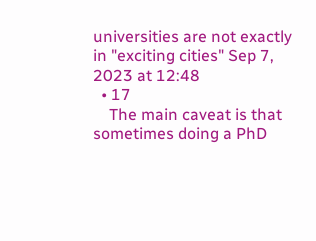universities are not exactly in "exciting cities" Sep 7, 2023 at 12:48
  • 17
    The main caveat is that sometimes doing a PhD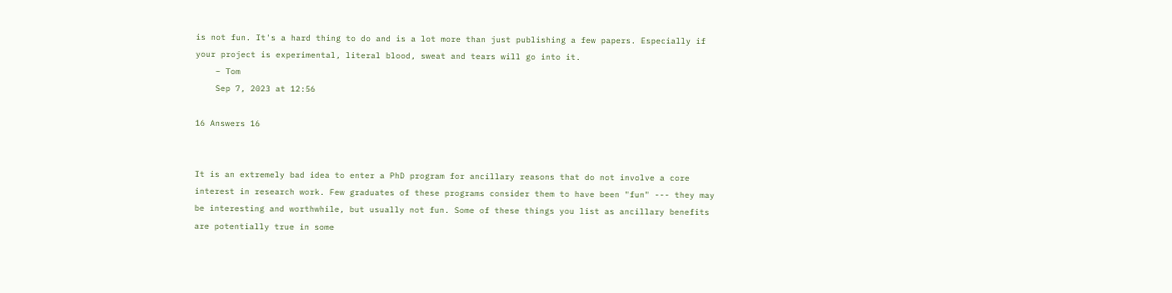is not fun. It's a hard thing to do and is a lot more than just publishing a few papers. Especially if your project is experimental, literal blood, sweat and tears will go into it.
    – Tom
    Sep 7, 2023 at 12:56

16 Answers 16


It is an extremely bad idea to enter a PhD program for ancillary reasons that do not involve a core interest in research work. Few graduates of these programs consider them to have been "fun" --- they may be interesting and worthwhile, but usually not fun. Some of these things you list as ancillary benefits are potentially true in some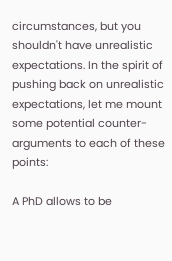circumstances, but you shouldn't have unrealistic expectations. In the spirit of pushing back on unrealistic expectations, let me mount some potential counter-arguments to each of these points:

A PhD allows to be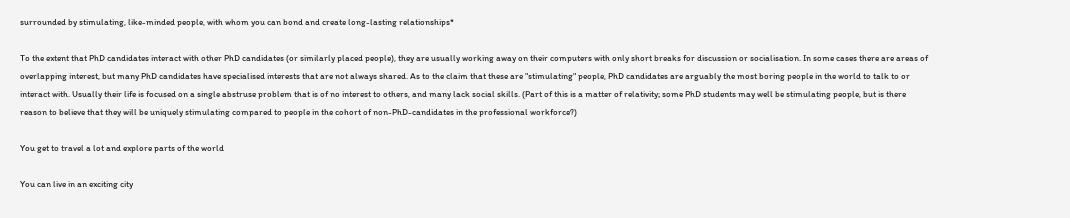surrounded by stimulating, like-minded people, with whom you can bond and create long-lasting relationships*

To the extent that PhD candidates interact with other PhD candidates (or similarly placed people), they are usually working away on their computers with only short breaks for discussion or socialisation. In some cases there are areas of overlapping interest, but many PhD candidates have specialised interests that are not always shared. As to the claim that these are "stimulating" people, PhD candidates are arguably the most boring people in the world to talk to or interact with. Usually their life is focused on a single abstruse problem that is of no interest to others, and many lack social skills. (Part of this is a matter of relativity; some PhD students may well be stimulating people, but is there reason to believe that they will be uniquely stimulating compared to people in the cohort of non-PhD-candidates in the professional workforce?)

You get to travel a lot and explore parts of the world

You can live in an exciting city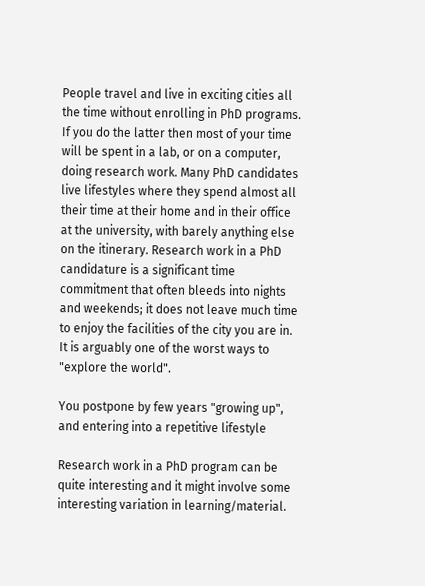People travel and live in exciting cities all the time without enrolling in PhD programs. If you do the latter then most of your time will be spent in a lab, or on a computer, doing research work. Many PhD candidates live lifestyles where they spend almost all their time at their home and in their office at the university, with barely anything else on the itinerary. Research work in a PhD candidature is a significant time commitment that often bleeds into nights and weekends; it does not leave much time to enjoy the facilities of the city you are in. It is arguably one of the worst ways to "explore the world".

You postpone by few years "growing up", and entering into a repetitive lifestyle

Research work in a PhD program can be quite interesting and it might involve some interesting variation in learning/material.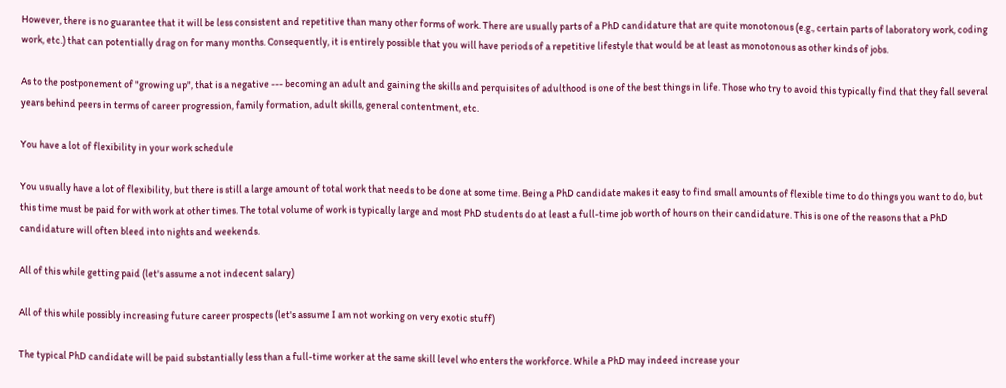However, there is no guarantee that it will be less consistent and repetitive than many other forms of work. There are usually parts of a PhD candidature that are quite monotonous (e.g., certain parts of laboratory work, coding work, etc.) that can potentially drag on for many months. Consequently, it is entirely possible that you will have periods of a repetitive lifestyle that would be at least as monotonous as other kinds of jobs.

As to the postponement of "growing up", that is a negative --- becoming an adult and gaining the skills and perquisites of adulthood is one of the best things in life. Those who try to avoid this typically find that they fall several years behind peers in terms of career progression, family formation, adult skills, general contentment, etc.

You have a lot of flexibility in your work schedule

You usually have a lot of flexibility, but there is still a large amount of total work that needs to be done at some time. Being a PhD candidate makes it easy to find small amounts of flexible time to do things you want to do, but this time must be paid for with work at other times. The total volume of work is typically large and most PhD students do at least a full-time job worth of hours on their candidature. This is one of the reasons that a PhD candidature will often bleed into nights and weekends.

All of this while getting paid (let's assume a not indecent salary)

All of this while possibly increasing future career prospects (let's assume I am not working on very exotic stuff)

The typical PhD candidate will be paid substantially less than a full-time worker at the same skill level who enters the workforce. While a PhD may indeed increase your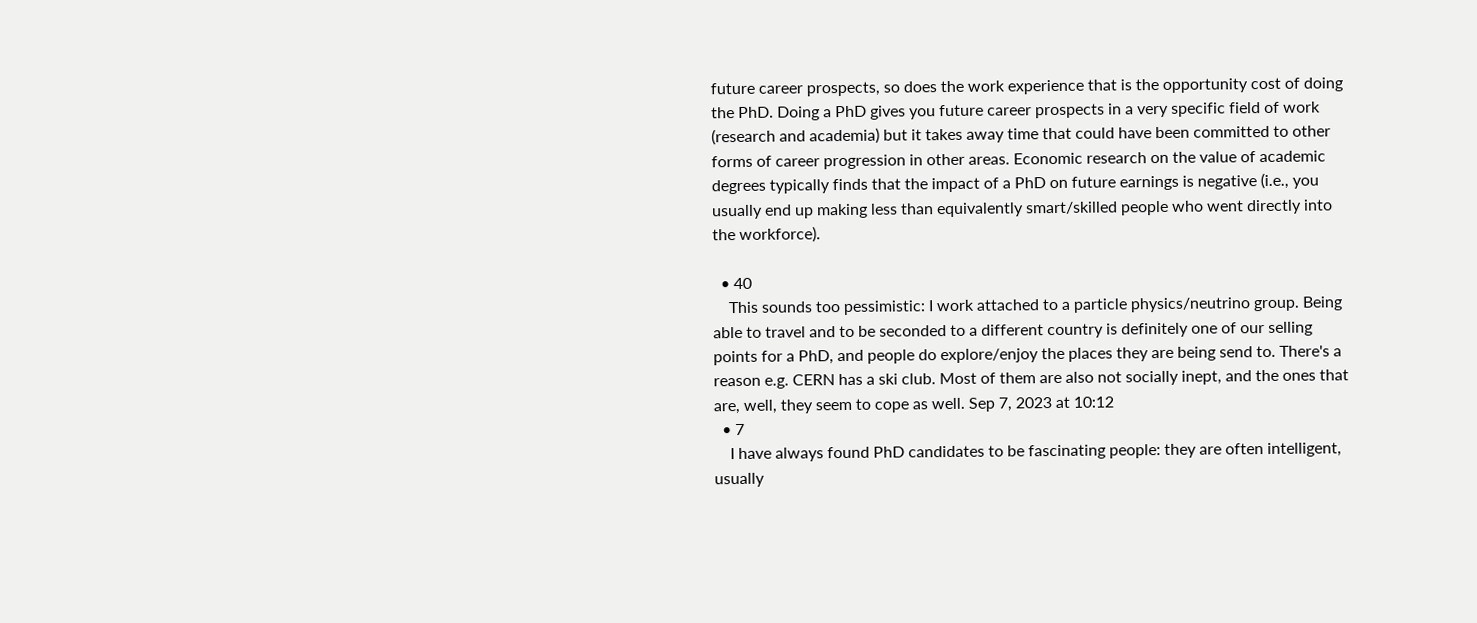future career prospects, so does the work experience that is the opportunity cost of doing the PhD. Doing a PhD gives you future career prospects in a very specific field of work (research and academia) but it takes away time that could have been committed to other forms of career progression in other areas. Economic research on the value of academic degrees typically finds that the impact of a PhD on future earnings is negative (i.e., you usually end up making less than equivalently smart/skilled people who went directly into the workforce).

  • 40
    This sounds too pessimistic: I work attached to a particle physics/neutrino group. Being able to travel and to be seconded to a different country is definitely one of our selling points for a PhD, and people do explore/enjoy the places they are being send to. There's a reason e.g. CERN has a ski club. Most of them are also not socially inept, and the ones that are, well, they seem to cope as well. Sep 7, 2023 at 10:12
  • 7
    I have always found PhD candidates to be fascinating people: they are often intelligent, usually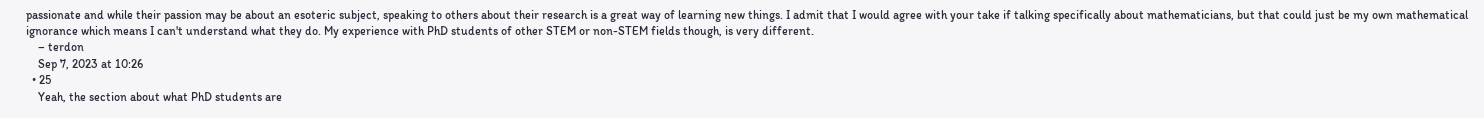passionate and while their passion may be about an esoteric subject, speaking to others about their research is a great way of learning new things. I admit that I would agree with your take if talking specifically about mathematicians, but that could just be my own mathematical ignorance which means I can't understand what they do. My experience with PhD students of other STEM or non-STEM fields though, is very different.
    – terdon
    Sep 7, 2023 at 10:26
  • 25
    Yeah, the section about what PhD students are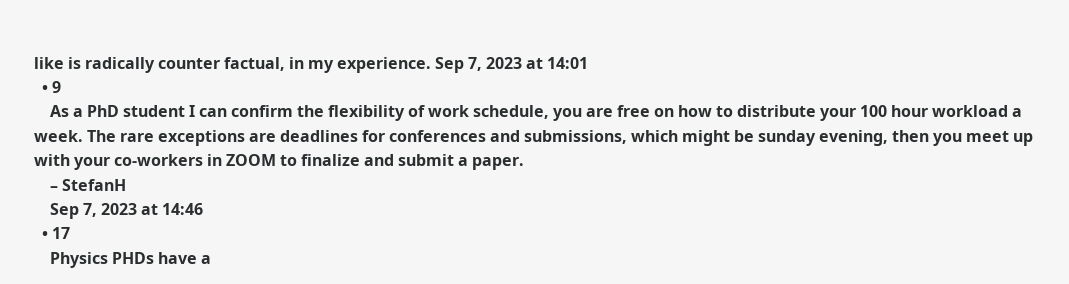like is radically counter factual, in my experience. Sep 7, 2023 at 14:01
  • 9
    As a PhD student I can confirm the flexibility of work schedule, you are free on how to distribute your 100 hour workload a week. The rare exceptions are deadlines for conferences and submissions, which might be sunday evening, then you meet up with your co-workers in ZOOM to finalize and submit a paper.
    – StefanH
    Sep 7, 2023 at 14:46
  • 17
    Physics PHDs have a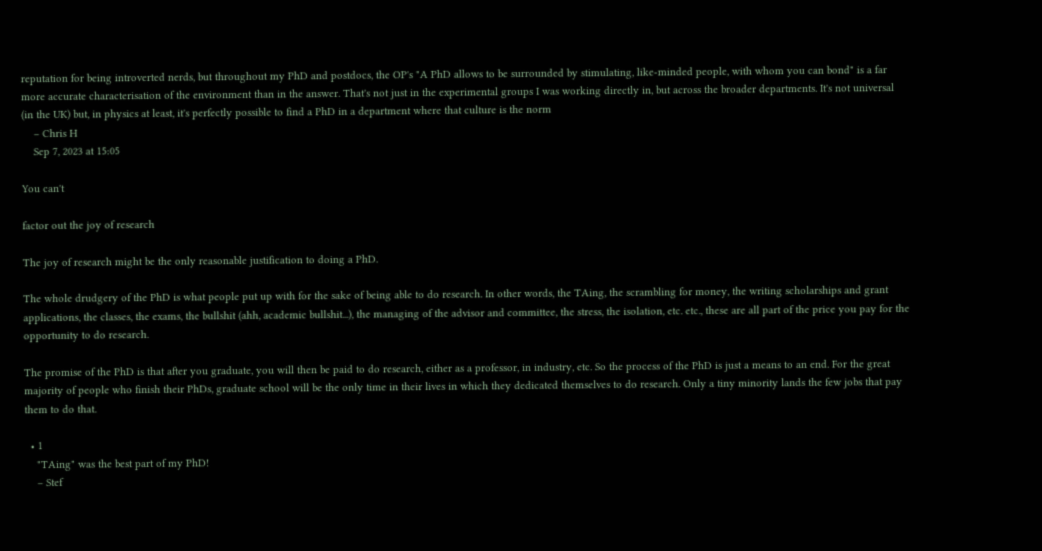reputation for being introverted nerds, but throughout my PhD and postdocs, the OP's "A PhD allows to be surrounded by stimulating, like-minded people, with whom you can bond" is a far more accurate characterisation of the environment than in the answer. That's not just in the experimental groups I was working directly in, but across the broader departments. It's not universal (in the UK) but, in physics at least, it's perfectly possible to find a PhD in a department where that culture is the norm
    – Chris H
    Sep 7, 2023 at 15:05

You can't

factor out the joy of research

The joy of research might be the only reasonable justification to doing a PhD.

The whole drudgery of the PhD is what people put up with for the sake of being able to do research. In other words, the TAing, the scrambling for money, the writing scholarships and grant applications, the classes, the exams, the bullshit (ahh, academic bullshit...), the managing of the advisor and committee, the stress, the isolation, etc. etc., these are all part of the price you pay for the opportunity to do research.

The promise of the PhD is that after you graduate, you will then be paid to do research, either as a professor, in industry, etc. So the process of the PhD is just a means to an end. For the great majority of people who finish their PhDs, graduate school will be the only time in their lives in which they dedicated themselves to do research. Only a tiny minority lands the few jobs that pay them to do that.

  • 1
    "TAing" was the best part of my PhD!
    – Stef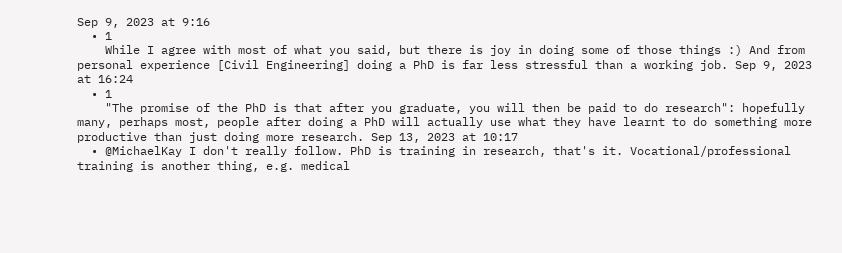Sep 9, 2023 at 9:16
  • 1
    While I agree with most of what you said, but there is joy in doing some of those things :) And from personal experience [Civil Engineering] doing a PhD is far less stressful than a working job. Sep 9, 2023 at 16:24
  • 1
    "The promise of the PhD is that after you graduate, you will then be paid to do research": hopefully many, perhaps most, people after doing a PhD will actually use what they have learnt to do something more productive than just doing more research. Sep 13, 2023 at 10:17
  • @MichaelKay I don't really follow. PhD is training in research, that's it. Vocational/professional training is another thing, e.g. medical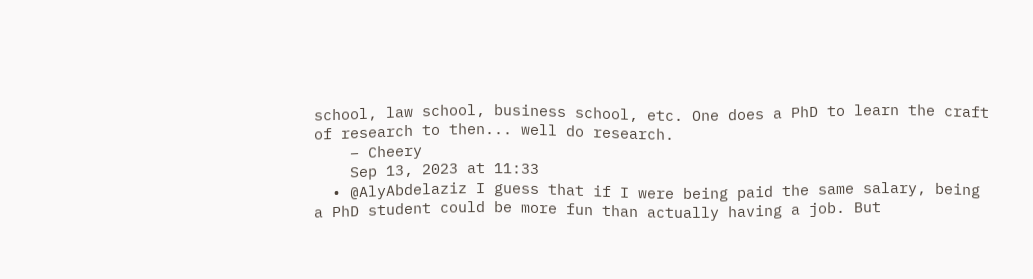school, law school, business school, etc. One does a PhD to learn the craft of research to then... well do research.
    – Cheery
    Sep 13, 2023 at 11:33
  • @AlyAbdelaziz I guess that if I were being paid the same salary, being a PhD student could be more fun than actually having a job. But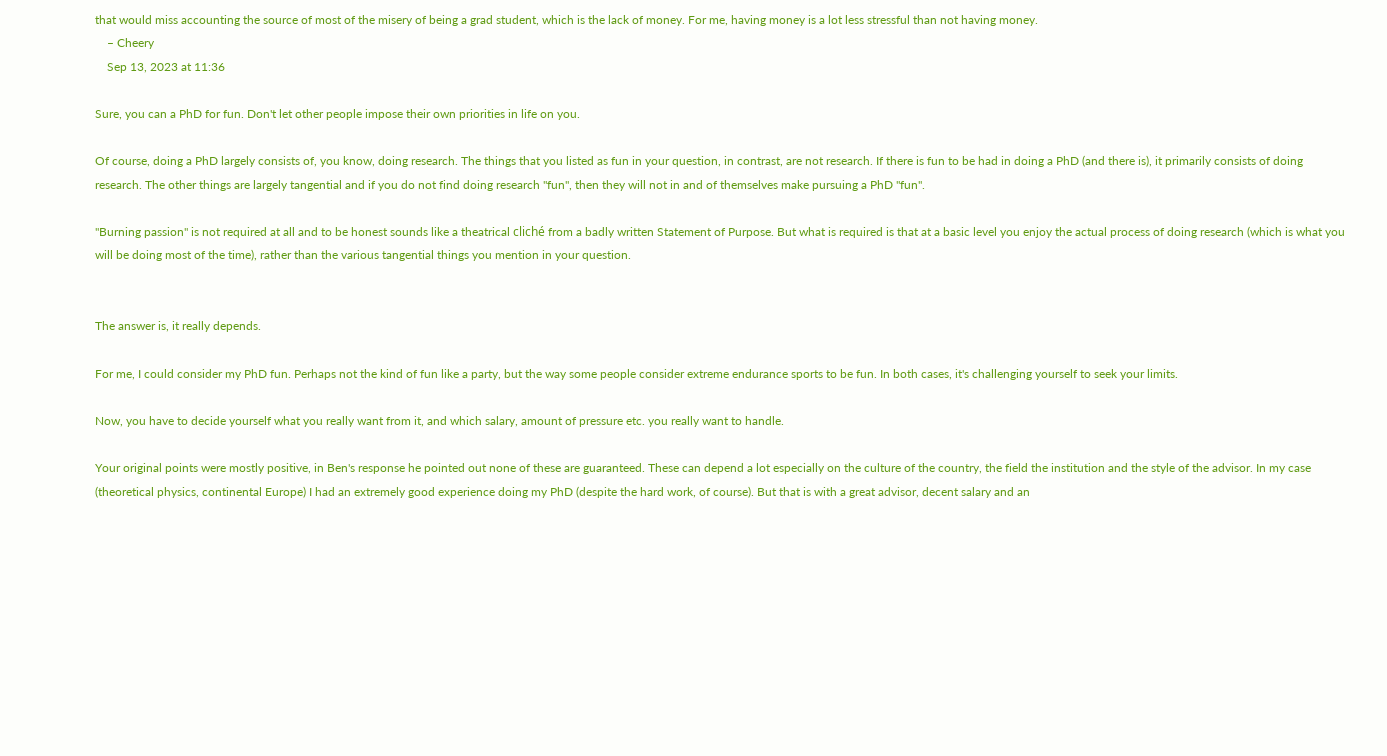that would miss accounting the source of most of the misery of being a grad student, which is the lack of money. For me, having money is a lot less stressful than not having money.
    – Cheery
    Sep 13, 2023 at 11:36

Sure, you can a PhD for fun. Don't let other people impose their own priorities in life on you.

Of course, doing a PhD largely consists of, you know, doing research. The things that you listed as fun in your question, in contrast, are not research. If there is fun to be had in doing a PhD (and there is), it primarily consists of doing research. The other things are largely tangential and if you do not find doing research "fun", then they will not in and of themselves make pursuing a PhD "fun".

"Burning passion" is not required at all and to be honest sounds like a theatrical cliché from a badly written Statement of Purpose. But what is required is that at a basic level you enjoy the actual process of doing research (which is what you will be doing most of the time), rather than the various tangential things you mention in your question.


The answer is, it really depends.

For me, I could consider my PhD fun. Perhaps not the kind of fun like a party, but the way some people consider extreme endurance sports to be fun. In both cases, it's challenging yourself to seek your limits.

Now, you have to decide yourself what you really want from it, and which salary, amount of pressure etc. you really want to handle.

Your original points were mostly positive, in Ben's response he pointed out none of these are guaranteed. These can depend a lot especially on the culture of the country, the field the institution and the style of the advisor. In my case (theoretical physics, continental Europe) I had an extremely good experience doing my PhD (despite the hard work, of course). But that is with a great advisor, decent salary and an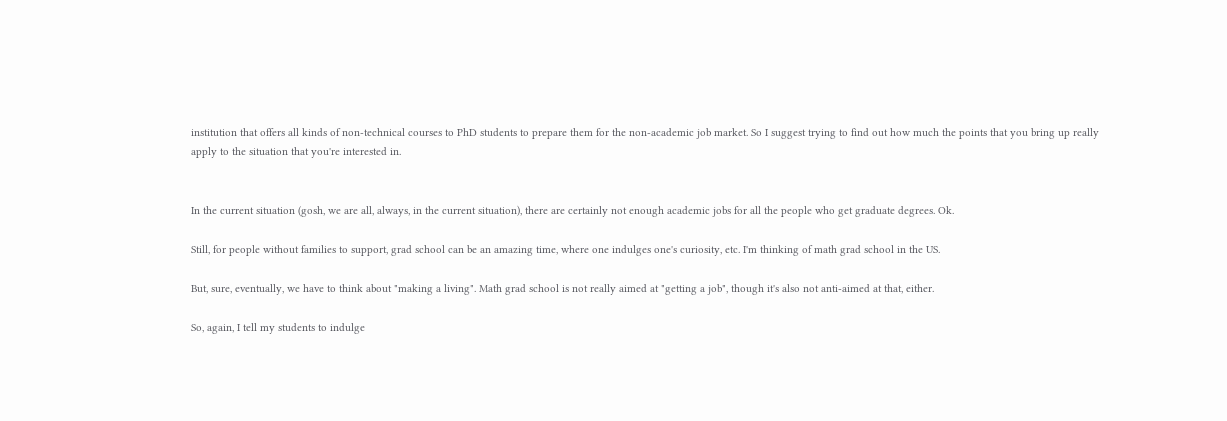institution that offers all kinds of non-technical courses to PhD students to prepare them for the non-academic job market. So I suggest trying to find out how much the points that you bring up really apply to the situation that you're interested in.


In the current situation (gosh, we are all, always, in the current situation), there are certainly not enough academic jobs for all the people who get graduate degrees. Ok.

Still, for people without families to support, grad school can be an amazing time, where one indulges one's curiosity, etc. I'm thinking of math grad school in the US.

But, sure, eventually, we have to think about "making a living". Math grad school is not really aimed at "getting a job", though it's also not anti-aimed at that, either.

So, again, I tell my students to indulge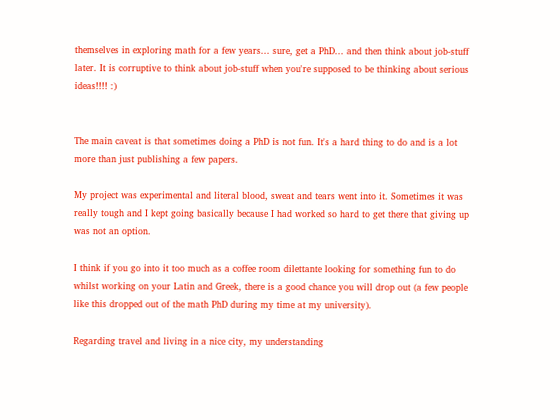themselves in exploring math for a few years... sure, get a PhD... and then think about job-stuff later. It is corruptive to think about job-stuff when you're supposed to be thinking about serious ideas!!!! :)


The main caveat is that sometimes doing a PhD is not fun. It's a hard thing to do and is a lot more than just publishing a few papers.

My project was experimental and literal blood, sweat and tears went into it. Sometimes it was really tough and I kept going basically because I had worked so hard to get there that giving up was not an option.

I think if you go into it too much as a coffee room dilettante looking for something fun to do whilst working on your Latin and Greek, there is a good chance you will drop out (a few people like this dropped out of the math PhD during my time at my university).

Regarding travel and living in a nice city, my understanding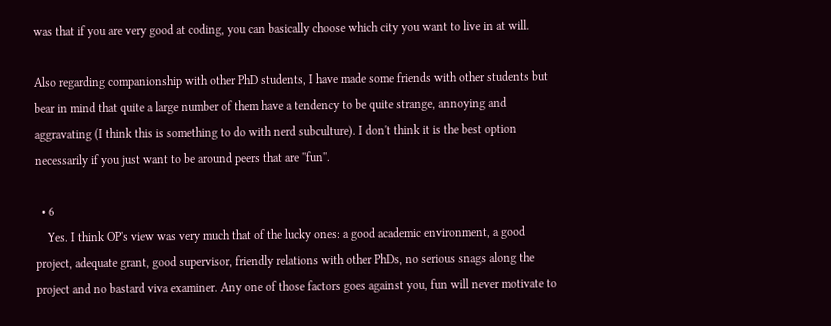was that if you are very good at coding, you can basically choose which city you want to live in at will.

Also regarding companionship with other PhD students, I have made some friends with other students but bear in mind that quite a large number of them have a tendency to be quite strange, annoying and aggravating (I think this is something to do with nerd subculture). I don't think it is the best option necessarily if you just want to be around peers that are ''fun''.

  • 6
    Yes. I think OP's view was very much that of the lucky ones: a good academic environment, a good project, adequate grant, good supervisor, friendly relations with other PhDs, no serious snags along the project and no bastard viva examiner. Any one of those factors goes against you, fun will never motivate to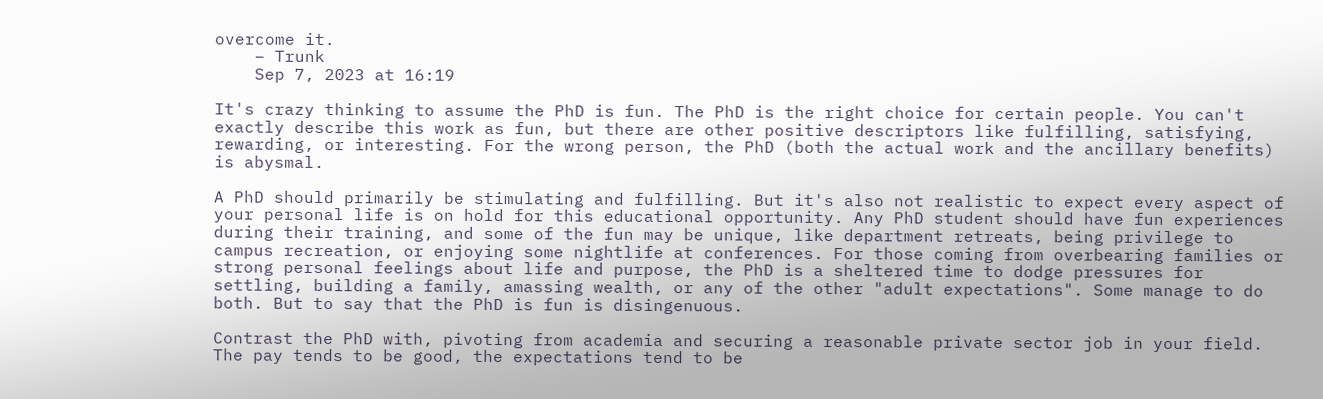overcome it.
    – Trunk
    Sep 7, 2023 at 16:19

It's crazy thinking to assume the PhD is fun. The PhD is the right choice for certain people. You can't exactly describe this work as fun, but there are other positive descriptors like fulfilling, satisfying, rewarding, or interesting. For the wrong person, the PhD (both the actual work and the ancillary benefits) is abysmal.

A PhD should primarily be stimulating and fulfilling. But it's also not realistic to expect every aspect of your personal life is on hold for this educational opportunity. Any PhD student should have fun experiences during their training, and some of the fun may be unique, like department retreats, being privilege to campus recreation, or enjoying some nightlife at conferences. For those coming from overbearing families or strong personal feelings about life and purpose, the PhD is a sheltered time to dodge pressures for settling, building a family, amassing wealth, or any of the other "adult expectations". Some manage to do both. But to say that the PhD is fun is disingenuous.

Contrast the PhD with, pivoting from academia and securing a reasonable private sector job in your field. The pay tends to be good, the expectations tend to be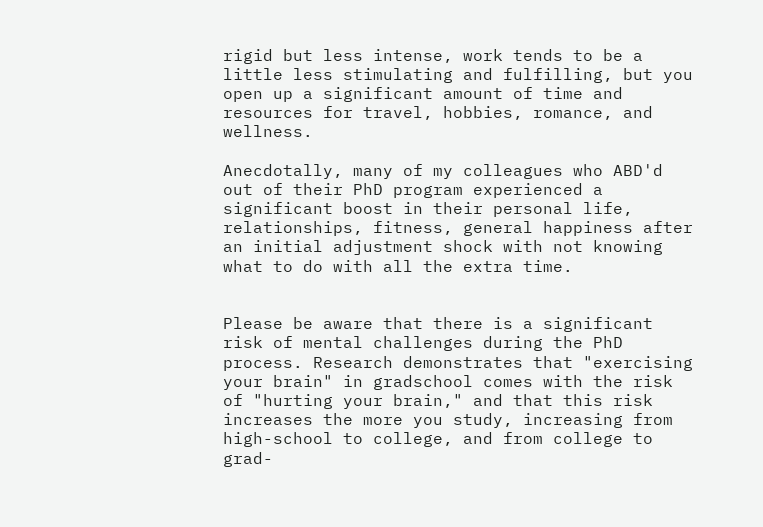rigid but less intense, work tends to be a little less stimulating and fulfilling, but you open up a significant amount of time and resources for travel, hobbies, romance, and wellness.

Anecdotally, many of my colleagues who ABD'd out of their PhD program experienced a significant boost in their personal life, relationships, fitness, general happiness after an initial adjustment shock with not knowing what to do with all the extra time.


Please be aware that there is a significant risk of mental challenges during the PhD process. Research demonstrates that "exercising your brain" in gradschool comes with the risk of "hurting your brain," and that this risk increases the more you study, increasing from high-school to college, and from college to grad-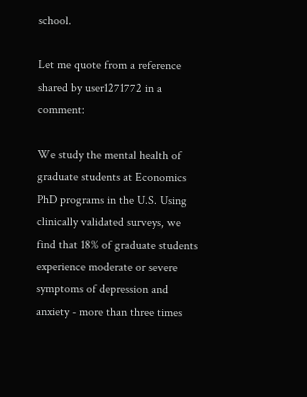school.

Let me quote from a reference shared by user1271772 in a comment:

We study the mental health of graduate students at Economics PhD programs in the U.S. Using clinically validated surveys, we find that 18% of graduate students experience moderate or severe symptoms of depression and anxiety - more than three times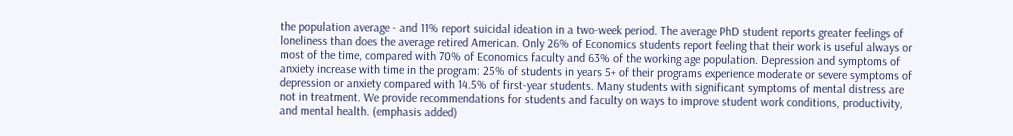the population average - and 11% report suicidal ideation in a two-week period. The average PhD student reports greater feelings of loneliness than does the average retired American. Only 26% of Economics students report feeling that their work is useful always or most of the time, compared with 70% of Economics faculty and 63% of the working age population. Depression and symptoms of anxiety increase with time in the program: 25% of students in years 5+ of their programs experience moderate or severe symptoms of depression or anxiety compared with 14.5% of first-year students. Many students with significant symptoms of mental distress are not in treatment. We provide recommendations for students and faculty on ways to improve student work conditions, productivity, and mental health. (emphasis added)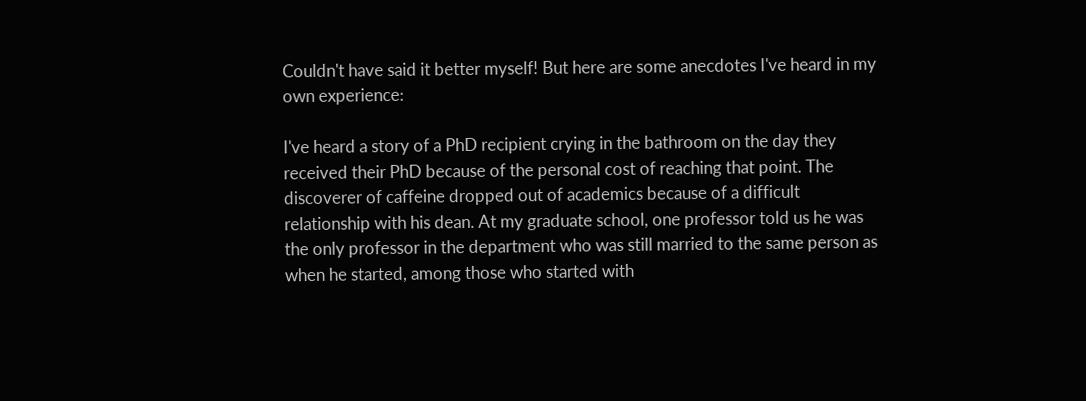Couldn't have said it better myself! But here are some anecdotes I've heard in my own experience:

I've heard a story of a PhD recipient crying in the bathroom on the day they received their PhD because of the personal cost of reaching that point. The discoverer of caffeine dropped out of academics because of a difficult relationship with his dean. At my graduate school, one professor told us he was the only professor in the department who was still married to the same person as when he started, among those who started with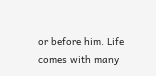or before him. Life comes with many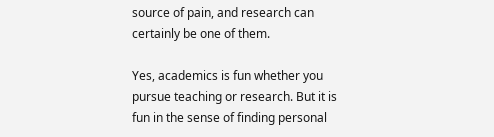source of pain, and research can certainly be one of them.

Yes, academics is fun whether you pursue teaching or research. But it is fun in the sense of finding personal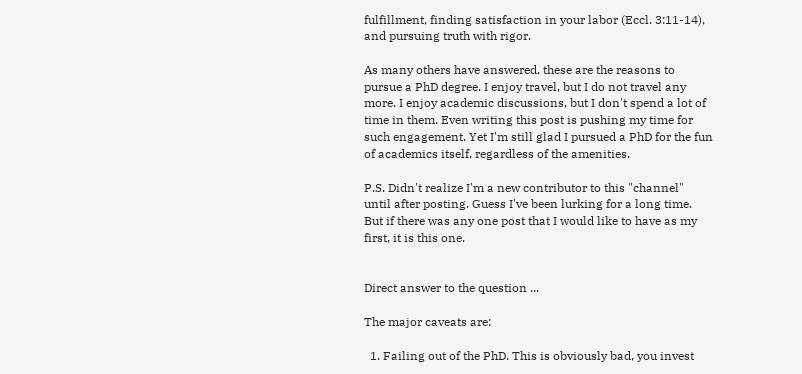fulfillment, finding satisfaction in your labor (Eccl. 3:11-14), and pursuing truth with rigor.

As many others have answered, these are the reasons to pursue a PhD degree. I enjoy travel, but I do not travel any more. I enjoy academic discussions, but I don't spend a lot of time in them. Even writing this post is pushing my time for such engagement. Yet I'm still glad I pursued a PhD for the fun of academics itself, regardless of the amenities.

P.S. Didn't realize I'm a new contributor to this "channel" until after posting. Guess I've been lurking for a long time. But if there was any one post that I would like to have as my first, it is this one.


Direct answer to the question ...

The major caveats are:

  1. Failing out of the PhD. This is obviously bad, you invest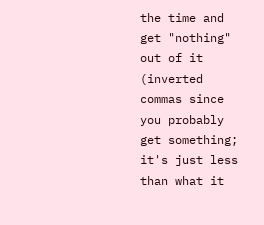the time and get "nothing" out of it (inverted commas since you probably get something; it's just less than what it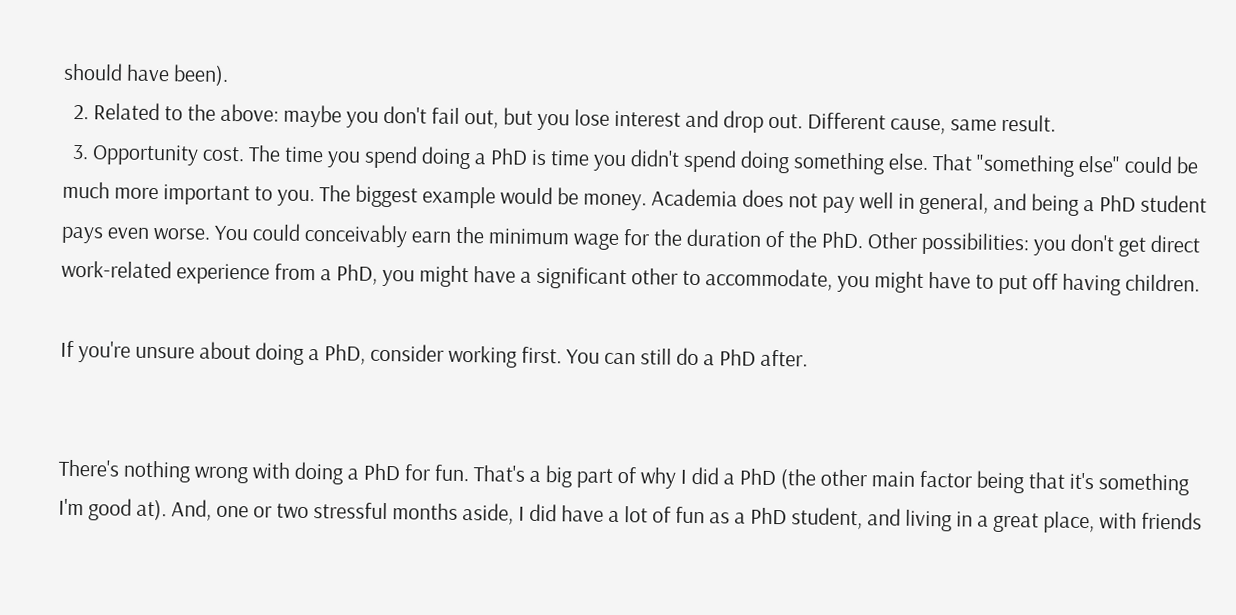should have been).
  2. Related to the above: maybe you don't fail out, but you lose interest and drop out. Different cause, same result.
  3. Opportunity cost. The time you spend doing a PhD is time you didn't spend doing something else. That "something else" could be much more important to you. The biggest example would be money. Academia does not pay well in general, and being a PhD student pays even worse. You could conceivably earn the minimum wage for the duration of the PhD. Other possibilities: you don't get direct work-related experience from a PhD, you might have a significant other to accommodate, you might have to put off having children.

If you're unsure about doing a PhD, consider working first. You can still do a PhD after.


There's nothing wrong with doing a PhD for fun. That's a big part of why I did a PhD (the other main factor being that it's something I'm good at). And, one or two stressful months aside, I did have a lot of fun as a PhD student, and living in a great place, with friends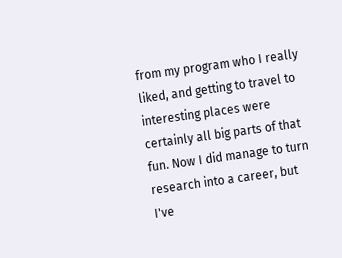from my program who I really liked, and getting to travel to interesting places were certainly all big parts of that fun. Now I did manage to turn research into a career, but I've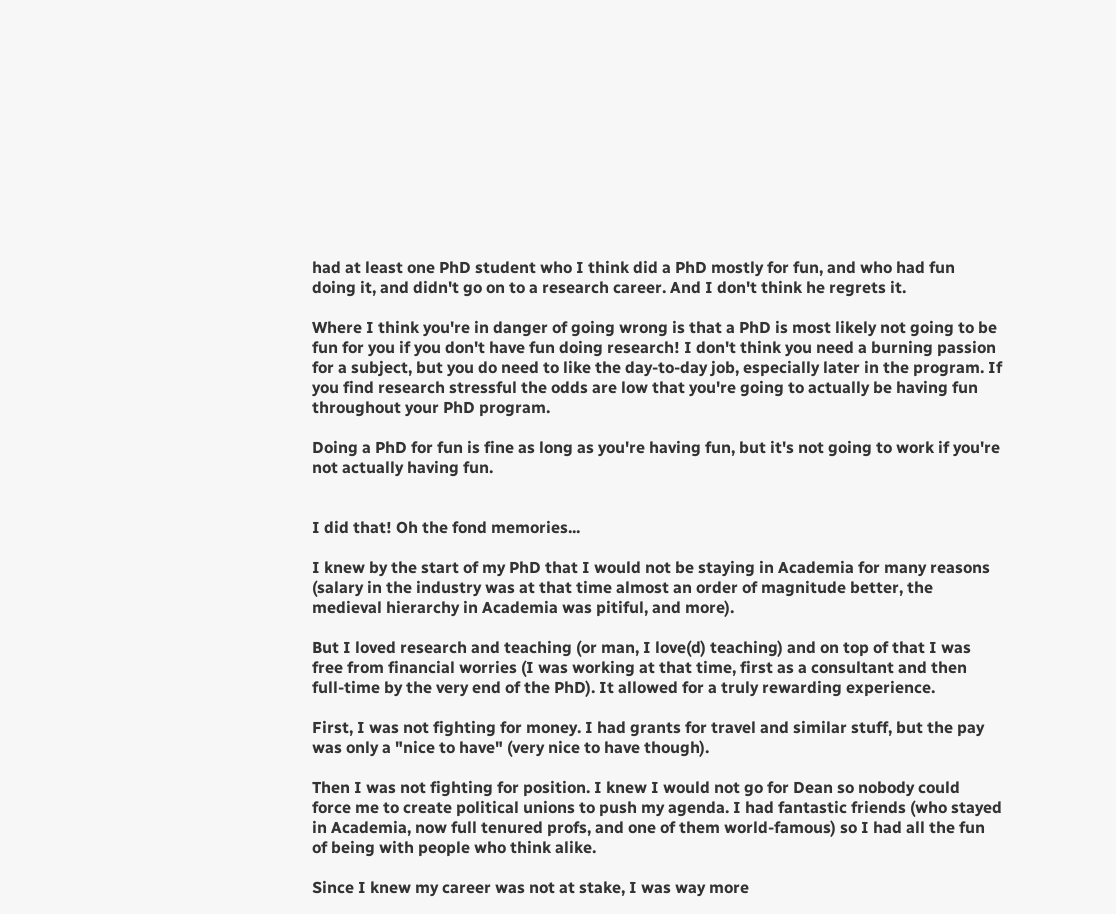had at least one PhD student who I think did a PhD mostly for fun, and who had fun doing it, and didn't go on to a research career. And I don't think he regrets it.

Where I think you're in danger of going wrong is that a PhD is most likely not going to be fun for you if you don't have fun doing research! I don't think you need a burning passion for a subject, but you do need to like the day-to-day job, especially later in the program. If you find research stressful the odds are low that you're going to actually be having fun throughout your PhD program.

Doing a PhD for fun is fine as long as you're having fun, but it's not going to work if you're not actually having fun.


I did that! Oh the fond memories...

I knew by the start of my PhD that I would not be staying in Academia for many reasons (salary in the industry was at that time almost an order of magnitude better, the medieval hierarchy in Academia was pitiful, and more).

But I loved research and teaching (or man, I love(d) teaching) and on top of that I was free from financial worries (I was working at that time, first as a consultant and then full-time by the very end of the PhD). It allowed for a truly rewarding experience.

First, I was not fighting for money. I had grants for travel and similar stuff, but the pay was only a "nice to have" (very nice to have though).

Then I was not fighting for position. I knew I would not go for Dean so nobody could force me to create political unions to push my agenda. I had fantastic friends (who stayed in Academia, now full tenured profs, and one of them world-famous) so I had all the fun of being with people who think alike.

Since I knew my career was not at stake, I was way more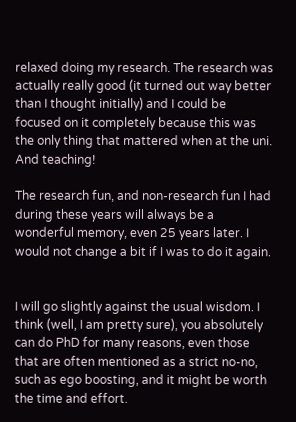relaxed doing my research. The research was actually really good (it turned out way better than I thought initially) and I could be focused on it completely because this was the only thing that mattered when at the uni. And teaching!

The research fun, and non-research fun I had during these years will always be a wonderful memory, even 25 years later. I would not change a bit if I was to do it again.


I will go slightly against the usual wisdom. I think (well, I am pretty sure), you absolutely can do PhD for many reasons, even those that are often mentioned as a strict no-no, such as ego boosting, and it might be worth the time and effort.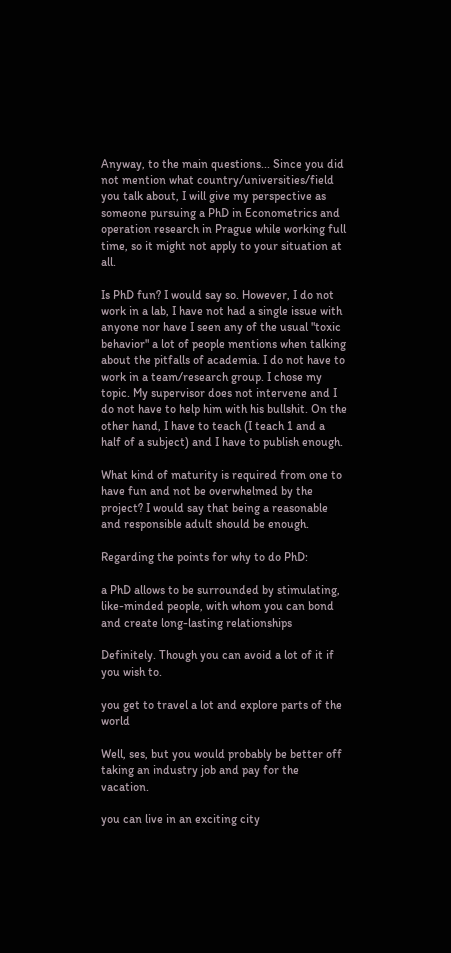Anyway, to the main questions... Since you did not mention what country/universities/field you talk about, I will give my perspective as someone pursuing a PhD in Econometrics and operation research in Prague while working full time, so it might not apply to your situation at all.

Is PhD fun? I would say so. However, I do not work in a lab, I have not had a single issue with anyone nor have I seen any of the usual "toxic behavior" a lot of people mentions when talking about the pitfalls of academia. I do not have to work in a team/research group. I chose my topic. My supervisor does not intervene and I do not have to help him with his bullshit. On the other hand, I have to teach (I teach 1 and a half of a subject) and I have to publish enough.

What kind of maturity is required from one to have fun and not be overwhelmed by the project? I would say that being a reasonable and responsible adult should be enough.

Regarding the points for why to do PhD:

a PhD allows to be surrounded by stimulating, like-minded people, with whom you can bond and create long-lasting relationships

Definitely. Though you can avoid a lot of it if you wish to.

you get to travel a lot and explore parts of the world

Well, ses, but you would probably be better off taking an industry job and pay for the vacation.

you can live in an exciting city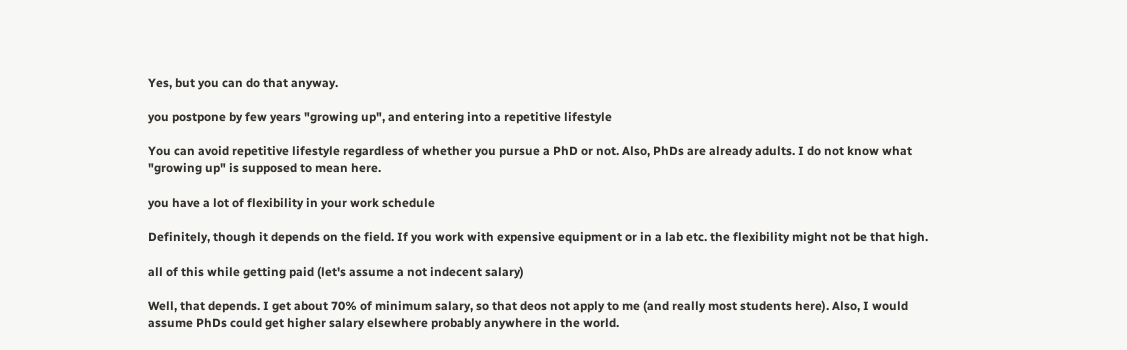Yes, but you can do that anyway.

you postpone by few years "growing up", and entering into a repetitive lifestyle

You can avoid repetitive lifestyle regardless of whether you pursue a PhD or not. Also, PhDs are already adults. I do not know what "growing up" is supposed to mean here.

you have a lot of flexibility in your work schedule

Definitely, though it depends on the field. If you work with expensive equipment or in a lab etc. the flexibility might not be that high.

all of this while getting paid (let's assume a not indecent salary)

Well, that depends. I get about 70% of minimum salary, so that deos not apply to me (and really most students here). Also, I would assume PhDs could get higher salary elsewhere probably anywhere in the world.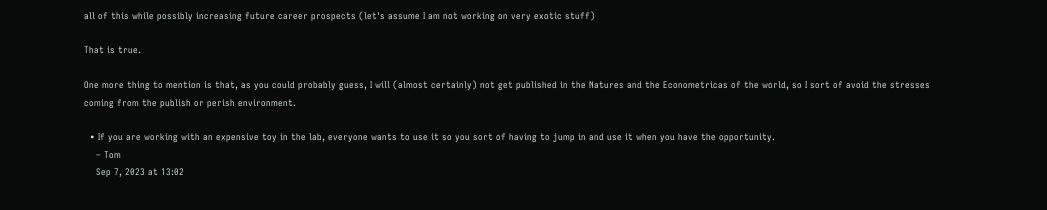all of this while possibly increasing future career prospects (let's assume I am not working on very exotic stuff)

That is true.

One more thing to mention is that, as you could probably guess, I will (almost certainly) not get published in the Natures and the Econometricas of the world, so I sort of avoid the stresses coming from the publish or perish environment.

  • If you are working with an expensive toy in the lab, everyone wants to use it so you sort of having to jump in and use it when you have the opportunity.
    – Tom
    Sep 7, 2023 at 13:02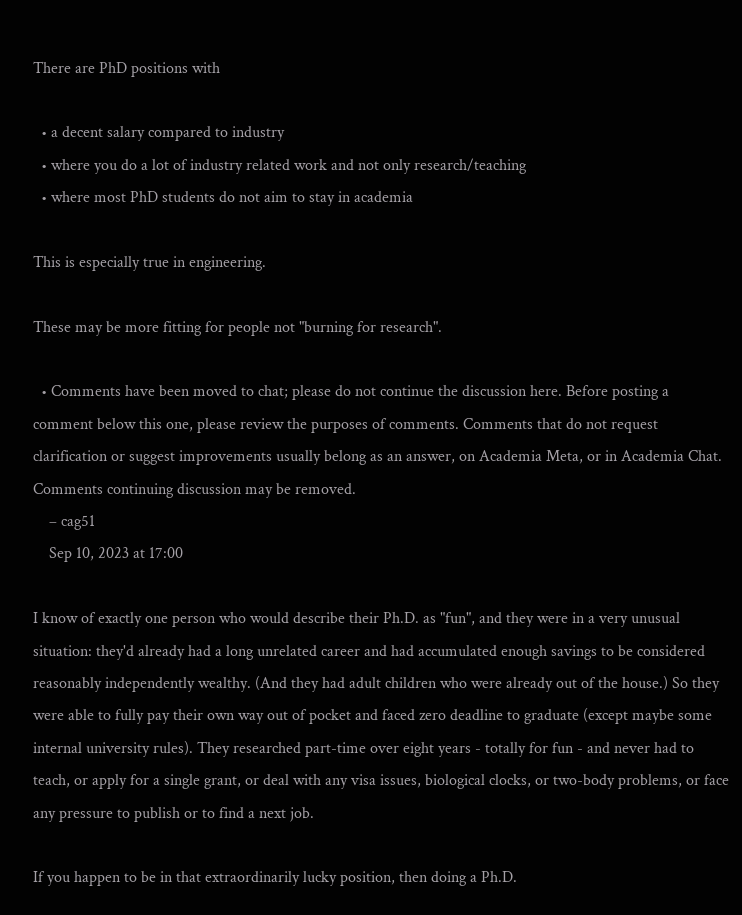There are PhD positions with

  • a decent salary compared to industry
  • where you do a lot of industry related work and not only research/teaching
  • where most PhD students do not aim to stay in academia

This is especially true in engineering.

These may be more fitting for people not "burning for research".

  • Comments have been moved to chat; please do not continue the discussion here. Before posting a comment below this one, please review the purposes of comments. Comments that do not request clarification or suggest improvements usually belong as an answer, on Academia Meta, or in Academia Chat. Comments continuing discussion may be removed.
    – cag51
    Sep 10, 2023 at 17:00

I know of exactly one person who would describe their Ph.D. as "fun", and they were in a very unusual situation: they'd already had a long unrelated career and had accumulated enough savings to be considered reasonably independently wealthy. (And they had adult children who were already out of the house.) So they were able to fully pay their own way out of pocket and faced zero deadline to graduate (except maybe some internal university rules). They researched part-time over eight years - totally for fun - and never had to teach, or apply for a single grant, or deal with any visa issues, biological clocks, or two-body problems, or face any pressure to publish or to find a next job.

If you happen to be in that extraordinarily lucky position, then doing a Ph.D.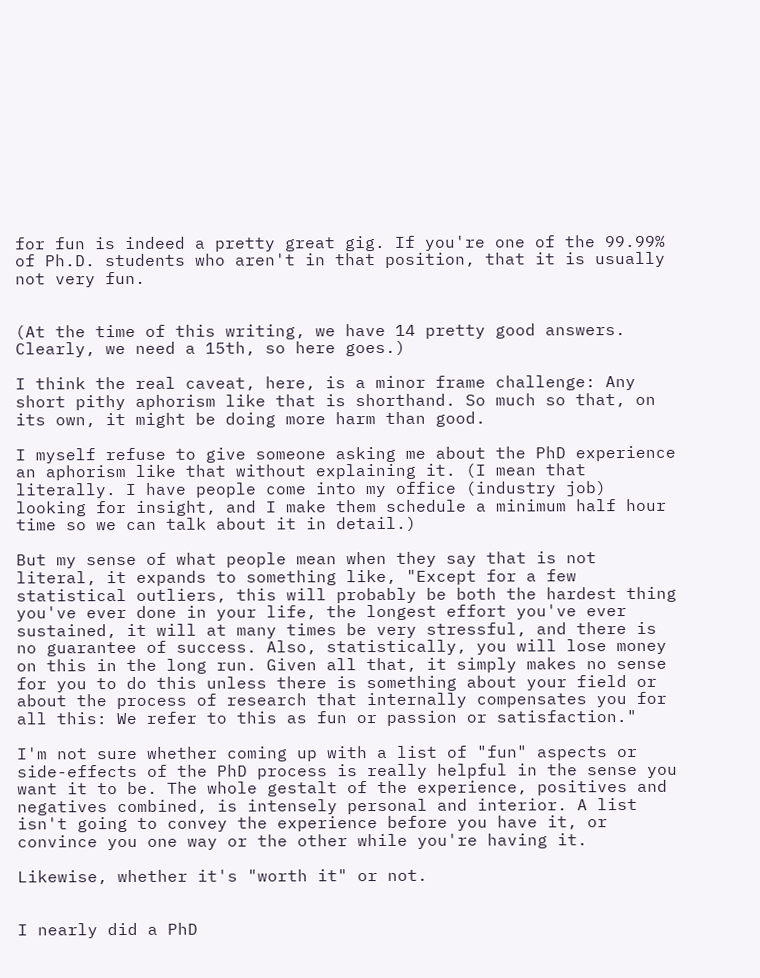for fun is indeed a pretty great gig. If you're one of the 99.99% of Ph.D. students who aren't in that position, that it is usually not very fun.


(At the time of this writing, we have 14 pretty good answers. Clearly, we need a 15th, so here goes.)

I think the real caveat, here, is a minor frame challenge: Any short pithy aphorism like that is shorthand. So much so that, on its own, it might be doing more harm than good.

I myself refuse to give someone asking me about the PhD experience an aphorism like that without explaining it. (I mean that literally. I have people come into my office (industry job) looking for insight, and I make them schedule a minimum half hour time so we can talk about it in detail.)

But my sense of what people mean when they say that is not literal, it expands to something like, "Except for a few statistical outliers, this will probably be both the hardest thing you've ever done in your life, the longest effort you've ever sustained, it will at many times be very stressful, and there is no guarantee of success. Also, statistically, you will lose money on this in the long run. Given all that, it simply makes no sense for you to do this unless there is something about your field or about the process of research that internally compensates you for all this: We refer to this as fun or passion or satisfaction."

I'm not sure whether coming up with a list of "fun" aspects or side-effects of the PhD process is really helpful in the sense you want it to be. The whole gestalt of the experience, positives and negatives combined, is intensely personal and interior. A list isn't going to convey the experience before you have it, or convince you one way or the other while you're having it.

Likewise, whether it's "worth it" or not.


I nearly did a PhD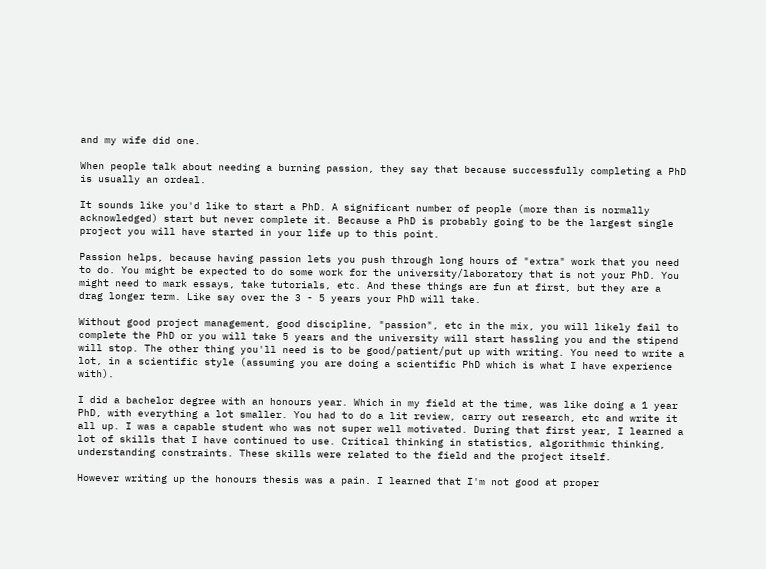and my wife did one.

When people talk about needing a burning passion, they say that because successfully completing a PhD is usually an ordeal.

It sounds like you'd like to start a PhD. A significant number of people (more than is normally acknowledged) start but never complete it. Because a PhD is probably going to be the largest single project you will have started in your life up to this point.

Passion helps, because having passion lets you push through long hours of "extra" work that you need to do. You might be expected to do some work for the university/laboratory that is not your PhD. You might need to mark essays, take tutorials, etc. And these things are fun at first, but they are a drag longer term. Like say over the 3 - 5 years your PhD will take.

Without good project management, good discipline, "passion", etc in the mix, you will likely fail to complete the PhD or you will take 5 years and the university will start hassling you and the stipend will stop. The other thing you'll need is to be good/patient/put up with writing. You need to write a lot, in a scientific style (assuming you are doing a scientific PhD which is what I have experience with).

I did a bachelor degree with an honours year. Which in my field at the time, was like doing a 1 year PhD, with everything a lot smaller. You had to do a lit review, carry out research, etc and write it all up. I was a capable student who was not super well motivated. During that first year, I learned a lot of skills that I have continued to use. Critical thinking in statistics, algorithmic thinking, understanding constraints. These skills were related to the field and the project itself.

However writing up the honours thesis was a pain. I learned that I'm not good at proper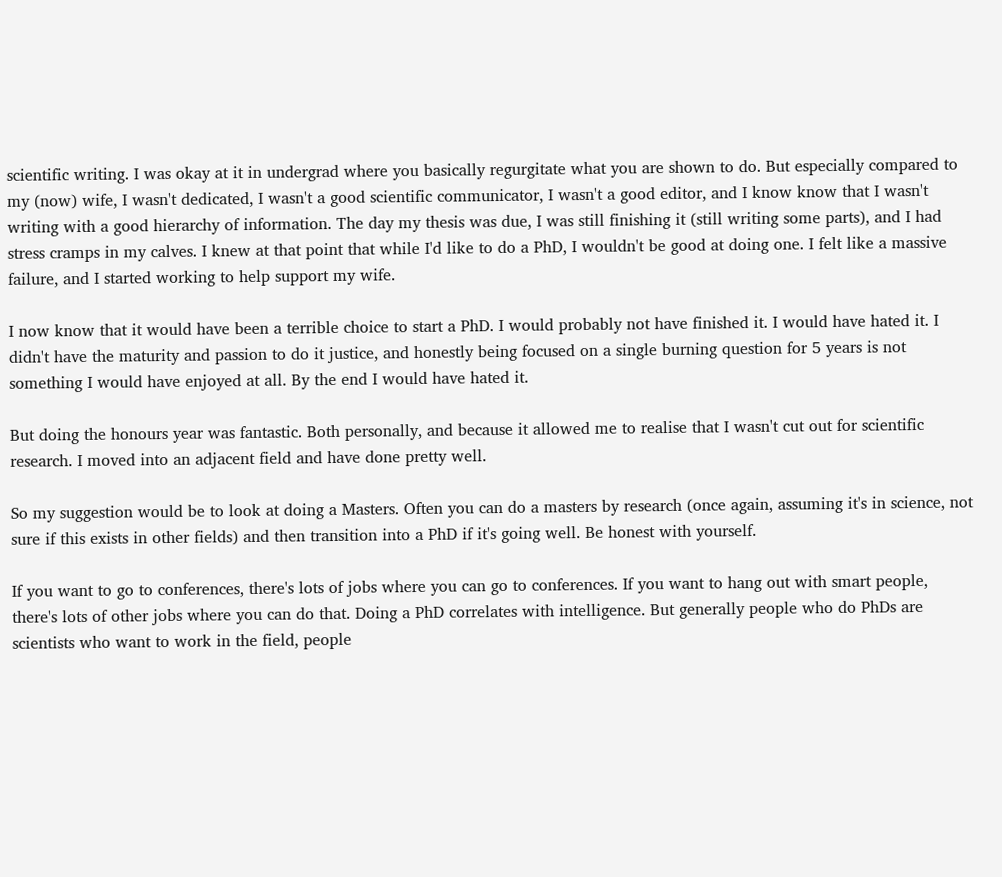scientific writing. I was okay at it in undergrad where you basically regurgitate what you are shown to do. But especially compared to my (now) wife, I wasn't dedicated, I wasn't a good scientific communicator, I wasn't a good editor, and I know know that I wasn't writing with a good hierarchy of information. The day my thesis was due, I was still finishing it (still writing some parts), and I had stress cramps in my calves. I knew at that point that while I'd like to do a PhD, I wouldn't be good at doing one. I felt like a massive failure, and I started working to help support my wife.

I now know that it would have been a terrible choice to start a PhD. I would probably not have finished it. I would have hated it. I didn't have the maturity and passion to do it justice, and honestly being focused on a single burning question for 5 years is not something I would have enjoyed at all. By the end I would have hated it.

But doing the honours year was fantastic. Both personally, and because it allowed me to realise that I wasn't cut out for scientific research. I moved into an adjacent field and have done pretty well.

So my suggestion would be to look at doing a Masters. Often you can do a masters by research (once again, assuming it's in science, not sure if this exists in other fields) and then transition into a PhD if it's going well. Be honest with yourself.

If you want to go to conferences, there's lots of jobs where you can go to conferences. If you want to hang out with smart people, there's lots of other jobs where you can do that. Doing a PhD correlates with intelligence. But generally people who do PhDs are scientists who want to work in the field, people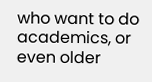who want to do academics, or even older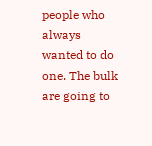people who always wanted to do one. The bulk are going to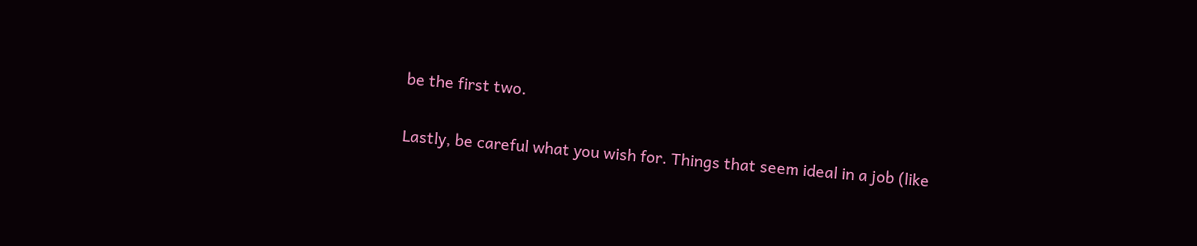be the first two.

Lastly, be careful what you wish for. Things that seem ideal in a job (like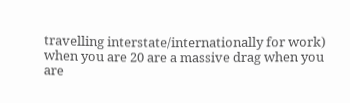travelling interstate/internationally for work) when you are 20 are a massive drag when you are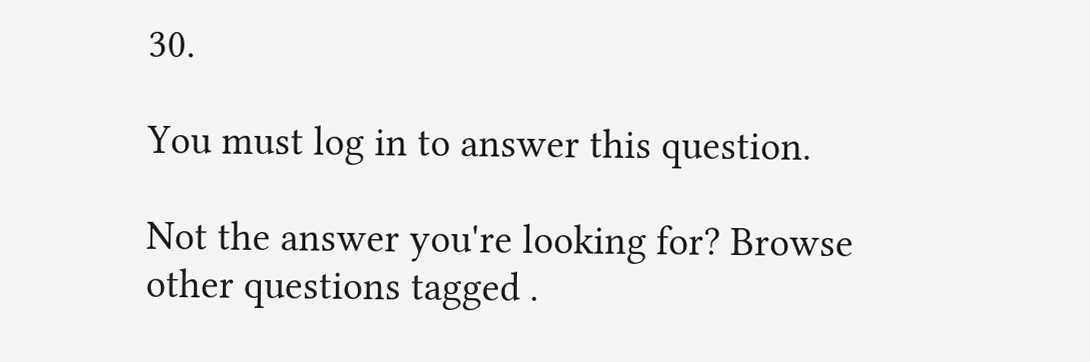30.

You must log in to answer this question.

Not the answer you're looking for? Browse other questions tagged .